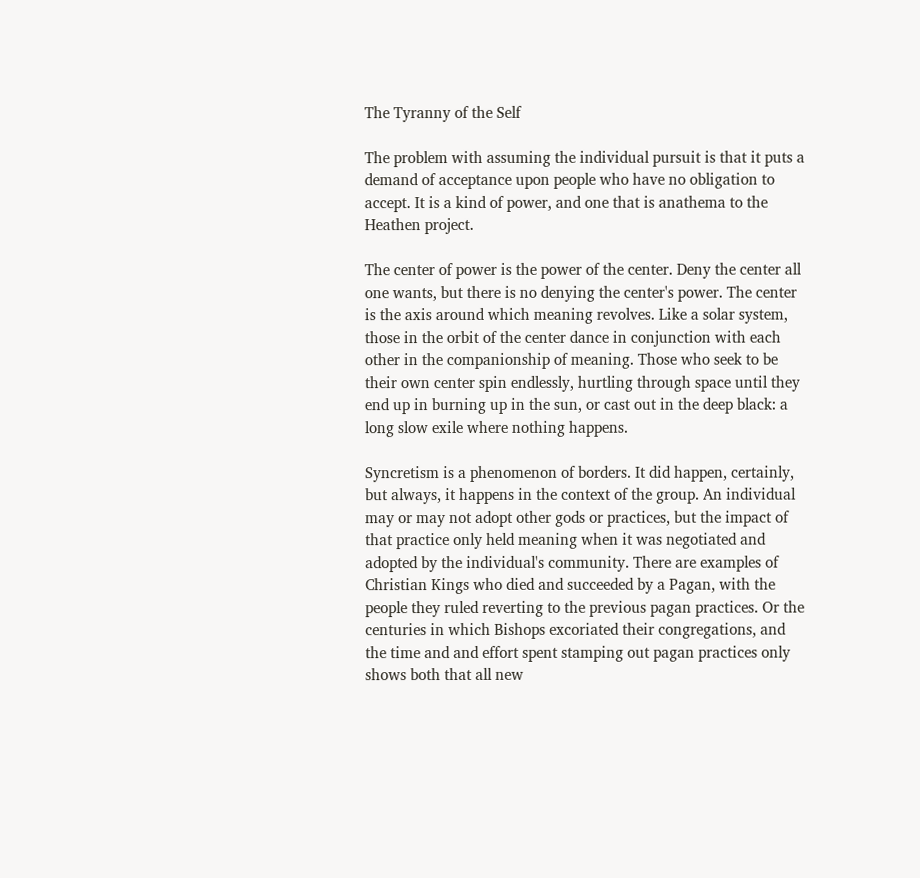The Tyranny of the Self

The problem with assuming the individual pursuit is that it puts a demand of acceptance upon people who have no obligation to accept. It is a kind of power, and one that is anathema to the Heathen project.

The center of power is the power of the center. Deny the center all one wants, but there is no denying the center's power. The center is the axis around which meaning revolves. Like a solar system, those in the orbit of the center dance in conjunction with each other in the companionship of meaning. Those who seek to be their own center spin endlessly, hurtling through space until they end up in burning up in the sun, or cast out in the deep black: a long slow exile where nothing happens.

Syncretism is a phenomenon of borders. It did happen, certainly, but always, it happens in the context of the group. An individual may or may not adopt other gods or practices, but the impact of that practice only held meaning when it was negotiated and adopted by the individual's community. There are examples of Christian Kings who died and succeeded by a Pagan, with the people they ruled reverting to the previous pagan practices. Or the centuries in which Bishops excoriated their congregations, and the time and and effort spent stamping out pagan practices only shows both that all new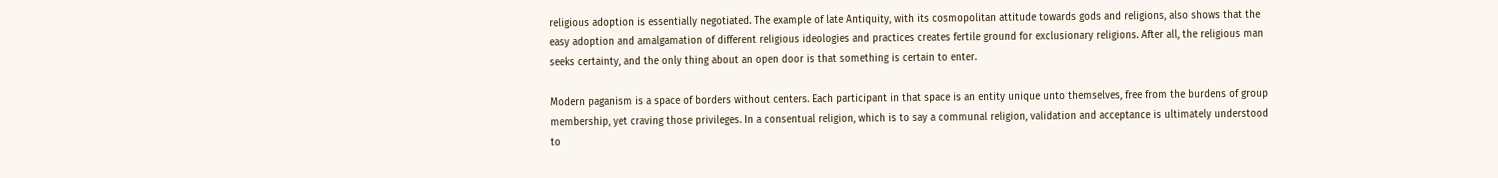religious adoption is essentially negotiated. The example of late Antiquity, with its cosmopolitan attitude towards gods and religions, also shows that the easy adoption and amalgamation of different religious ideologies and practices creates fertile ground for exclusionary religions. After all, the religious man seeks certainty, and the only thing about an open door is that something is certain to enter.

Modern paganism is a space of borders without centers. Each participant in that space is an entity unique unto themselves, free from the burdens of group membership, yet craving those privileges. In a consentual religion, which is to say a communal religion, validation and acceptance is ultimately understood to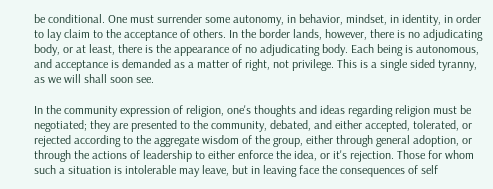be conditional. One must surrender some autonomy, in behavior, mindset, in identity, in order to lay claim to the acceptance of others. In the border lands, however, there is no adjudicating body, or at least, there is the appearance of no adjudicating body. Each being is autonomous, and acceptance is demanded as a matter of right, not privilege. This is a single sided tyranny, as we will shall soon see.

In the community expression of religion, one's thoughts and ideas regarding religion must be negotiated; they are presented to the community, debated, and either accepted, tolerated, or rejected according to the aggregate wisdom of the group, either through general adoption, or through the actions of leadership to either enforce the idea, or it's rejection. Those for whom such a situation is intolerable may leave, but in leaving face the consequences of self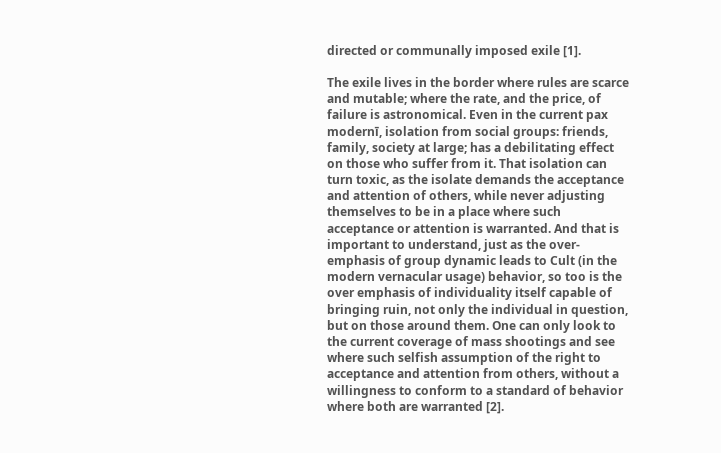directed or communally imposed exile [1].

The exile lives in the border where rules are scarce and mutable; where the rate, and the price, of failure is astronomical. Even in the current pax modernī, isolation from social groups: friends, family, society at large; has a debilitating effect on those who suffer from it. That isolation can turn toxic, as the isolate demands the acceptance and attention of others, while never adjusting themselves to be in a place where such acceptance or attention is warranted. And that is important to understand, just as the over-emphasis of group dynamic leads to Cult (in the modern vernacular usage) behavior, so too is the over emphasis of individuality itself capable of bringing ruin, not only the individual in question, but on those around them. One can only look to the current coverage of mass shootings and see where such selfish assumption of the right to acceptance and attention from others, without a willingness to conform to a standard of behavior where both are warranted [2].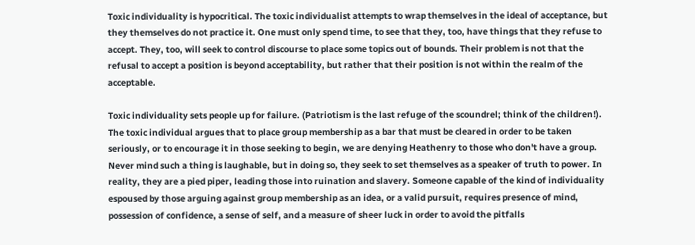Toxic individuality is hypocritical. The toxic individualist attempts to wrap themselves in the ideal of acceptance, but they themselves do not practice it. One must only spend time, to see that they, too, have things that they refuse to accept. They, too, will seek to control discourse to place some topics out of bounds. Their problem is not that the refusal to accept a position is beyond acceptability, but rather that their position is not within the realm of the acceptable.

Toxic individuality sets people up for failure. (Patriotism is the last refuge of the scoundrel; think of the children!). The toxic individual argues that to place group membership as a bar that must be cleared in order to be taken seriously, or to encourage it in those seeking to begin, we are denying Heathenry to those who don't have a group. Never mind such a thing is laughable, but in doing so, they seek to set themselves as a speaker of truth to power. In reality, they are a pied piper, leading those into ruination and slavery. Someone capable of the kind of individuality espoused by those arguing against group membership as an idea, or a valid pursuit, requires presence of mind, possession of confidence, a sense of self, and a measure of sheer luck in order to avoid the pitfalls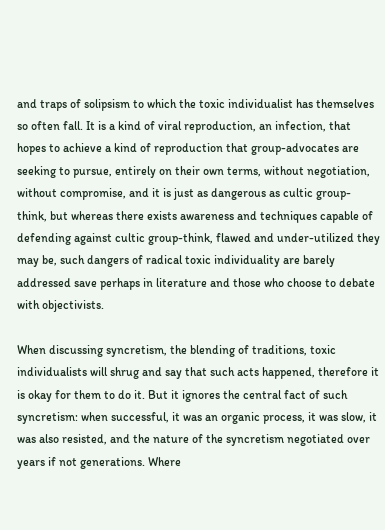and traps of solipsism to which the toxic individualist has themselves so often fall. It is a kind of viral reproduction, an infection, that hopes to achieve a kind of reproduction that group-advocates are seeking to pursue, entirely on their own terms, without negotiation, without compromise, and it is just as dangerous as cultic group-think, but whereas there exists awareness and techniques capable of defending against cultic group-think, flawed and under-utilized they may be, such dangers of radical toxic individuality are barely addressed save perhaps in literature and those who choose to debate with objectivists.

When discussing syncretism, the blending of traditions, toxic individualists will shrug and say that such acts happened, therefore it is okay for them to do it. But it ignores the central fact of such syncretism: when successful, it was an organic process, it was slow, it was also resisted, and the nature of the syncretism negotiated over years if not generations. Where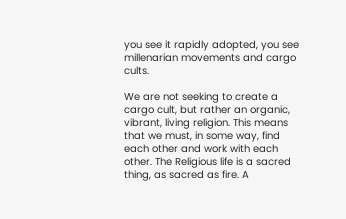you see it rapidly adopted, you see millenarian movements and cargo cults.

We are not seeking to create a cargo cult, but rather an organic, vibrant, living religion. This means that we must, in some way, find each other and work with each other. The Religious life is a sacred thing, as sacred as fire. A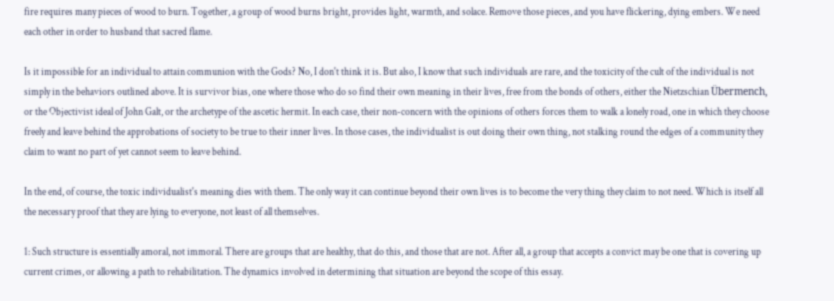fire requires many pieces of wood to burn. Together, a group of wood burns bright, provides light, warmth, and solace. Remove those pieces, and you have flickering, dying embers. We need each other in order to husband that sacred flame.

Is it impossible for an individual to attain communion with the Gods? No, I don't think it is. But also, I know that such individuals are rare, and the toxicity of the cult of the individual is not simply in the behaviors outlined above. It is survivor bias, one where those who do so find their own meaning in their lives, free from the bonds of others, either the Nietzschian Übermench, or the Objectivist ideal of John Galt, or the archetype of the ascetic hermit. In each case, their non-concern with the opinions of others forces them to walk a lonely road, one in which they choose freely and leave behind the approbations of society to be true to their inner lives. In those cases, the individualist is out doing their own thing, not stalking round the edges of a community they claim to want no part of yet cannot seem to leave behind.

In the end, of course, the toxic individualist's meaning dies with them. The only way it can continue beyond their own lives is to become the very thing they claim to not need. Which is itself all the necessary proof that they are lying to everyone, not least of all themselves.

1: Such structure is essentially amoral, not immoral. There are groups that are healthy, that do this, and those that are not. After all, a group that accepts a convict may be one that is covering up current crimes, or allowing a path to rehabilitation. The dynamics involved in determining that situation are beyond the scope of this essay.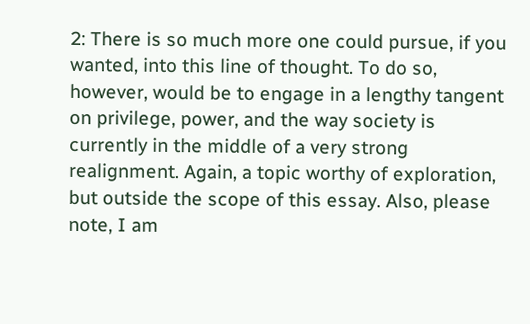2: There is so much more one could pursue, if you wanted, into this line of thought. To do so, however, would be to engage in a lengthy tangent on privilege, power, and the way society is currently in the middle of a very strong realignment. Again, a topic worthy of exploration, but outside the scope of this essay. Also, please note, I am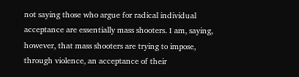not saying those who argue for radical individual acceptance are essentially mass shooters. I am, saying, however, that mass shooters are trying to impose, through violence, an acceptance of their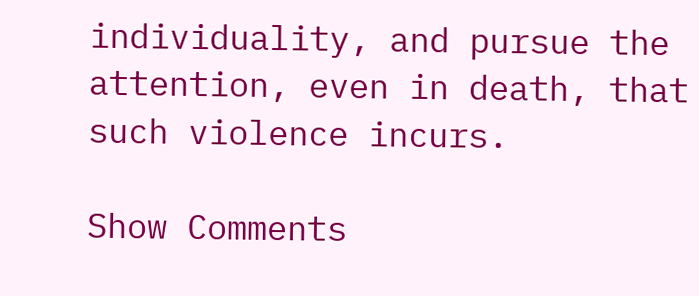individuality, and pursue the attention, even in death, that such violence incurs.

Show Comments